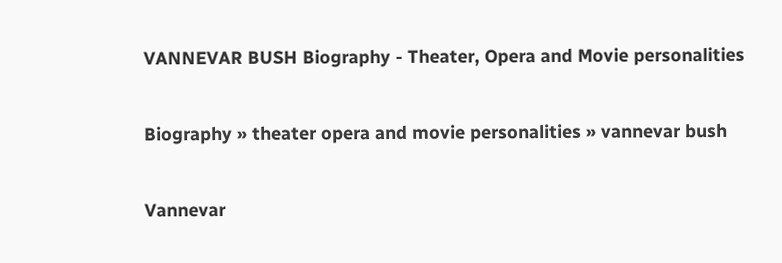VANNEVAR BUSH Biography - Theater, Opera and Movie personalities


Biography » theater opera and movie personalities » vannevar bush


Vannevar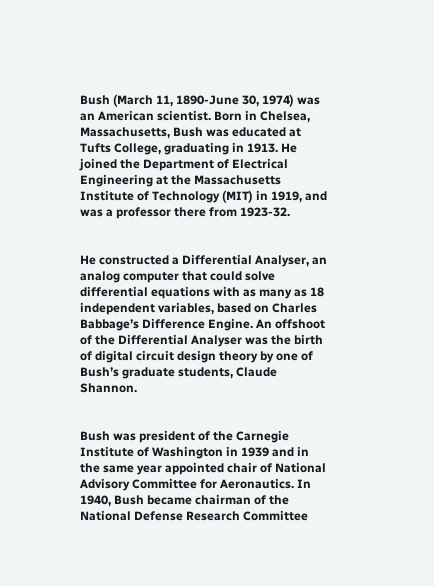Bush (March 11, 1890-June 30, 1974) was an American scientist. Born in Chelsea, Massachusetts, Bush was educated at Tufts College, graduating in 1913. He joined the Department of Electrical Engineering at the Massachusetts Institute of Technology (MIT) in 1919, and was a professor there from 1923-32.


He constructed a Differential Analyser, an analog computer that could solve differential equations with as many as 18 independent variables, based on Charles Babbage’s Difference Engine. An offshoot of the Differential Analyser was the birth of digital circuit design theory by one of Bush’s graduate students, Claude Shannon.


Bush was president of the Carnegie Institute of Washington in 1939 and in the same year appointed chair of National Advisory Committee for Aeronautics. In 1940, Bush became chairman of the National Defense Research Committee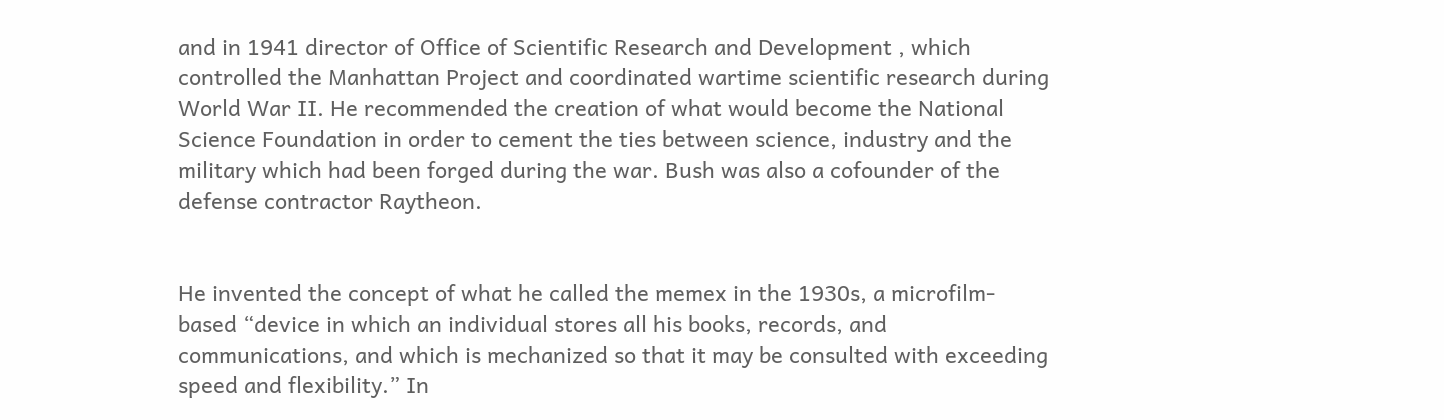and in 1941 director of Office of Scientific Research and Development , which controlled the Manhattan Project and coordinated wartime scientific research during World War II. He recommended the creation of what would become the National Science Foundation in order to cement the ties between science, industry and the military which had been forged during the war. Bush was also a cofounder of the defense contractor Raytheon.


He invented the concept of what he called the memex in the 1930s, a microfilm-based “device in which an individual stores all his books, records, and communications, and which is mechanized so that it may be consulted with exceeding speed and flexibility.” In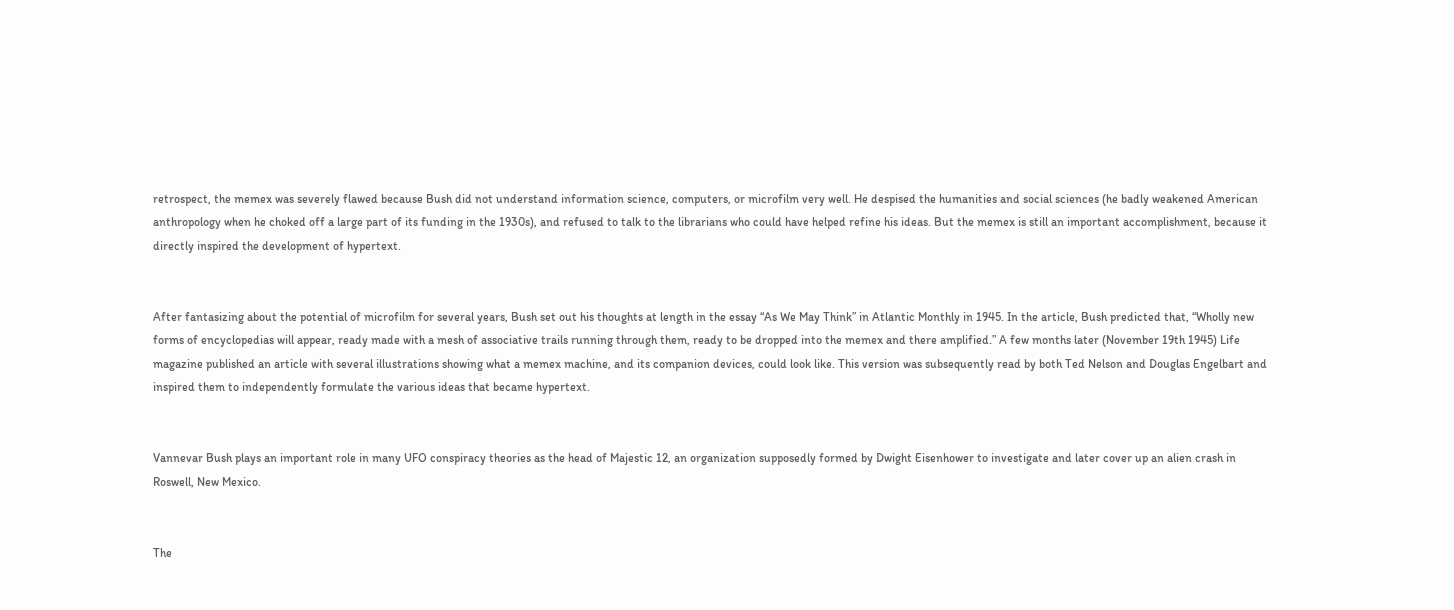retrospect, the memex was severely flawed because Bush did not understand information science, computers, or microfilm very well. He despised the humanities and social sciences (he badly weakened American anthropology when he choked off a large part of its funding in the 1930s), and refused to talk to the librarians who could have helped refine his ideas. But the memex is still an important accomplishment, because it directly inspired the development of hypertext.


After fantasizing about the potential of microfilm for several years, Bush set out his thoughts at length in the essay “As We May Think” in Atlantic Monthly in 1945. In the article, Bush predicted that, “Wholly new forms of encyclopedias will appear, ready made with a mesh of associative trails running through them, ready to be dropped into the memex and there amplified.” A few months later (November 19th 1945) Life magazine published an article with several illustrations showing what a memex machine, and its companion devices, could look like. This version was subsequently read by both Ted Nelson and Douglas Engelbart and inspired them to independently formulate the various ideas that became hypertext.


Vannevar Bush plays an important role in many UFO conspiracy theories as the head of Majestic 12, an organization supposedly formed by Dwight Eisenhower to investigate and later cover up an alien crash in Roswell, New Mexico.


The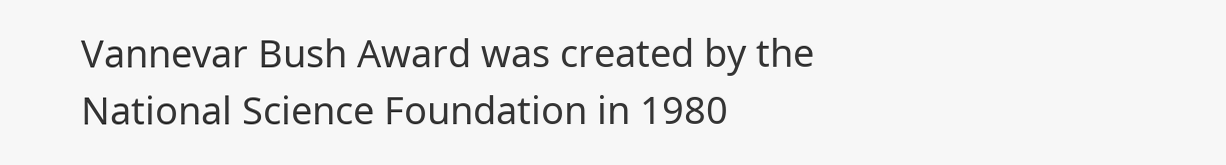Vannevar Bush Award was created by the National Science Foundation in 1980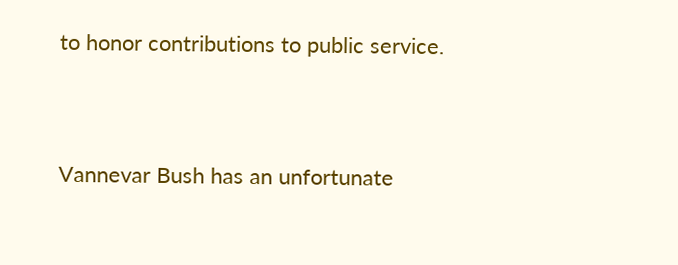to honor contributions to public service.


Vannevar Bush has an unfortunate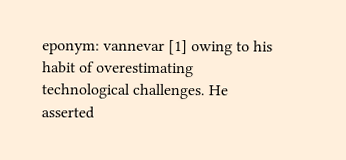eponym: vannevar [1] owing to his habit of overestimating technological challenges. He asserted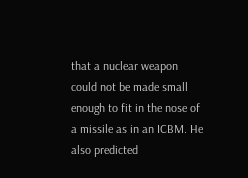that a nuclear weapon could not be made small enough to fit in the nose of a missile as in an ICBM. He also predicted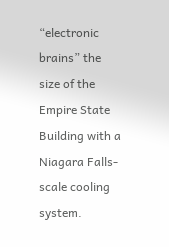“electronic brains” the size of the Empire State Building with a Niagara Falls-scale cooling system.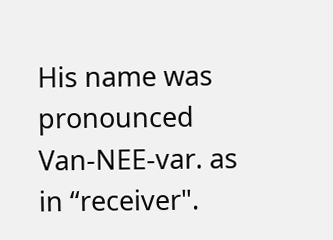His name was pronounced Van-NEE-var. as in “receiver".